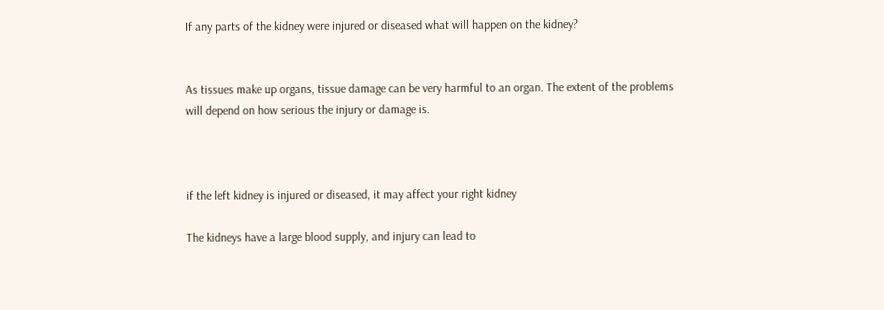If any parts of the kidney were injured or diseased what will happen on the kidney?


As tissues make up organs, tissue damage can be very harmful to an organ. The extent of the problems will depend on how serious the injury or damage is.



if the left kidney is injured or diseased, it may affect your right kidney

The kidneys have a large blood supply, and injury can lead to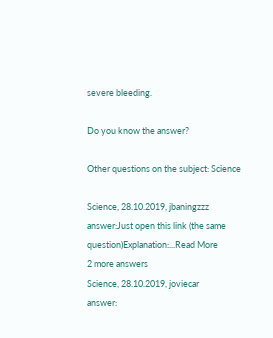severe bleeding.

Do you know the answer?

Other questions on the subject: Science

Science, 28.10.2019, jbaningzzz
answer:Just open this link (the same question)Explanation:...Read More
2 more answers
Science, 28.10.2019, joviecar
answer: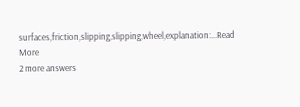surfaces,friction,slipping,slipping,wheel,explanation:...Read More
2 more answers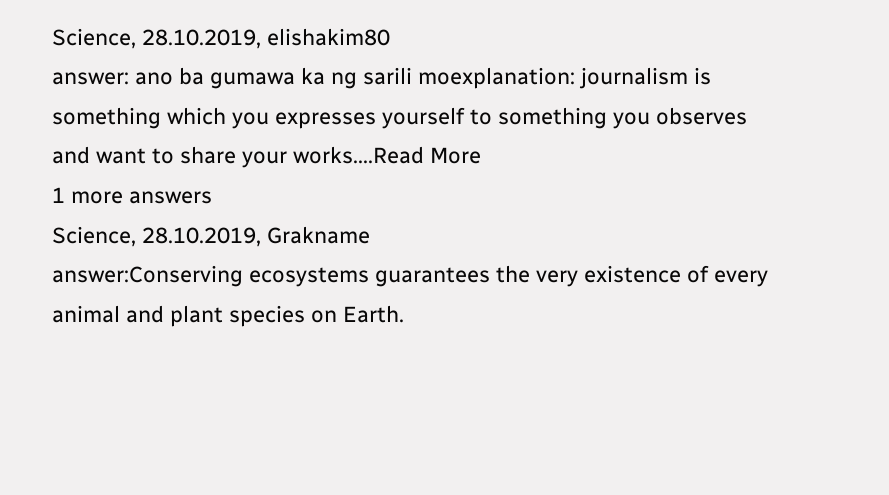Science, 28.10.2019, elishakim80
answer: ano ba gumawa ka ng sarili moexplanation: journalism is something which you expresses yourself to something you observes and want to share your works....Read More
1 more answers
Science, 28.10.2019, Grakname
answer:Conserving ecosystems guarantees the very existence of every animal and plant species on Earth.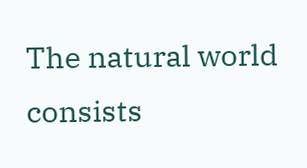The natural world consists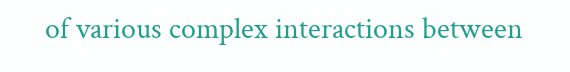of various complex interactions between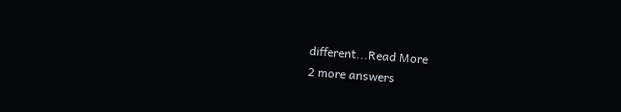different...Read More
2 more answers